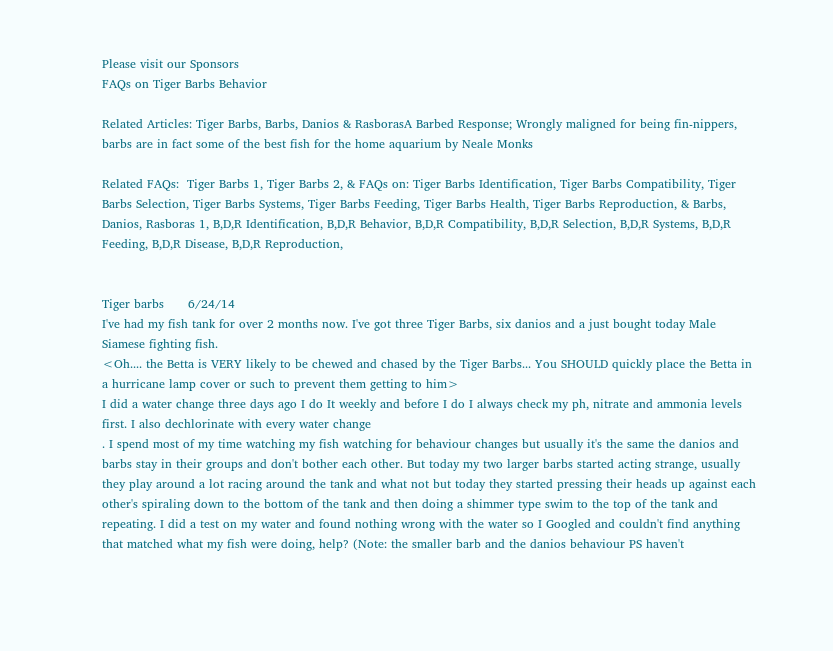Please visit our Sponsors
FAQs on Tiger Barbs Behavior

Related Articles: Tiger Barbs, Barbs, Danios & RasborasA Barbed Response; Wrongly maligned for being fin-nippers, barbs are in fact some of the best fish for the home aquarium by Neale Monks

Related FAQs:  Tiger Barbs 1, Tiger Barbs 2, & FAQs on: Tiger Barbs Identification, Tiger Barbs Compatibility, Tiger Barbs Selection, Tiger Barbs Systems, Tiger Barbs Feeding, Tiger Barbs Health, Tiger Barbs Reproduction, & Barbs, Danios, Rasboras 1, B,D,R Identification, B,D,R Behavior, B,D,R Compatibility, B,D,R Selection, B,D,R Systems, B,D,R Feeding, B,D,R Disease, B,D,R Reproduction,


Tiger barbs      6/24/14
I've had my fish tank for over 2 months now. I've got three Tiger Barbs, six danios and a just bought today Male Siamese fighting fish.
<Oh.... the Betta is VERY likely to be chewed and chased by the Tiger Barbs... You SHOULD quickly place the Betta in a hurricane lamp cover or such to prevent them getting to him>
I did a water change three days ago I do It weekly and before I do I always check my ph, nitrate and ammonia levels first. I also dechlorinate with every water change
. I spend most of my time watching my fish watching for behaviour changes but usually it's the same the danios and barbs stay in their groups and don't bother each other. But today my two larger barbs started acting strange, usually they play around a lot racing around the tank and what not but today they started pressing their heads up against each other's spiraling down to the bottom of the tank and then doing a shimmer type swim to the top of the tank and repeating. I did a test on my water and found nothing wrong with the water so I Googled and couldn't find anything that matched what my fish were doing, help? (Note: the smaller barb and the danios behaviour PS haven't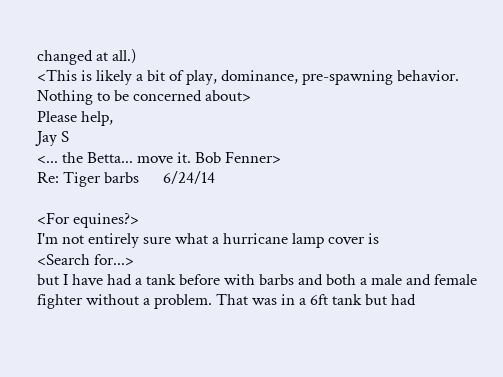changed at all.)
<This is likely a bit of play, dominance, pre-spawning behavior. Nothing to be concerned about>
Please help,
Jay S
<... the Betta... move it. Bob Fenner>
Re: Tiger barbs      6/24/14

<For equines?>
I'm not entirely sure what a hurricane lamp cover is
<Search for...>
but I have had a tank before with barbs and both a male and female fighter without a problem. That was in a 6ft tank but had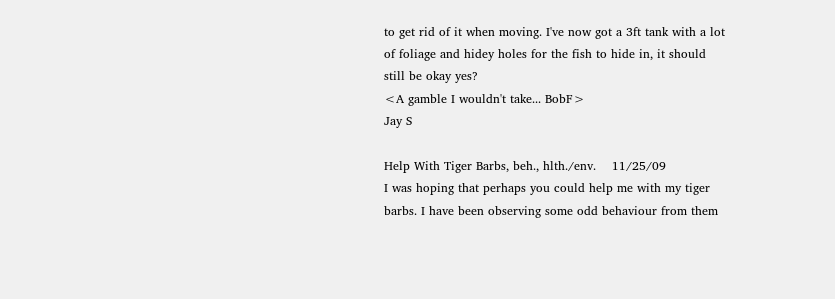to get rid of it when moving. I've now got a 3ft tank with a lot of foliage and hidey holes for the fish to hide in, it should still be okay yes?
<A gamble I wouldn't take... BobF>
Jay S

Help With Tiger Barbs, beh., hlth./env.    11/25/09
I was hoping that perhaps you could help me with my tiger barbs. I have been observing some odd behaviour from them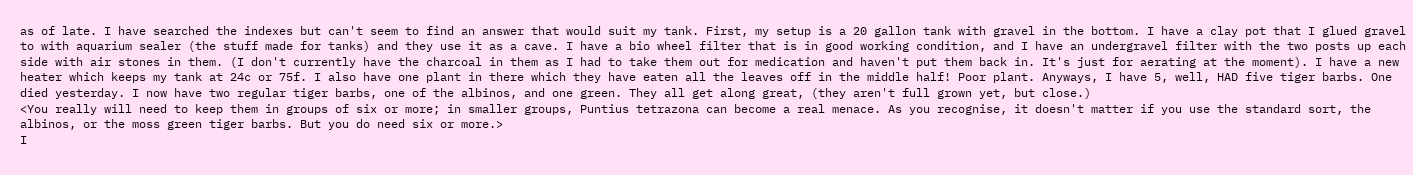as of late. I have searched the indexes but can't seem to find an answer that would suit my tank. First, my setup is a 20 gallon tank with gravel in the bottom. I have a clay pot that I glued gravel to with aquarium sealer (the stuff made for tanks) and they use it as a cave. I have a bio wheel filter that is in good working condition, and I have an undergravel filter with the two posts up each side with air stones in them. (I don't currently have the charcoal in them as I had to take them out for medication and haven't put them back in. It's just for aerating at the moment). I have a new heater which keeps my tank at 24c or 75f. I also have one plant in there which they have eaten all the leaves off in the middle half! Poor plant. Anyways, I have 5, well, HAD five tiger barbs. One died yesterday. I now have two regular tiger barbs, one of the albinos, and one green. They all get along great, (they aren't full grown yet, but close.)
<You really will need to keep them in groups of six or more; in smaller groups, Puntius tetrazona can become a real menace. As you recognise, it doesn't matter if you use the standard sort, the albinos, or the moss green tiger barbs. But you do need six or more.>
I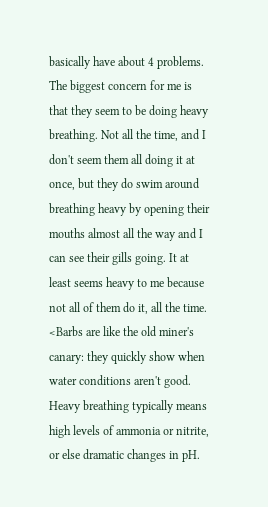basically have about 4 problems. The biggest concern for me is that they seem to be doing heavy breathing. Not all the time, and I don't seem them all doing it at once, but they do swim around breathing heavy by opening their mouths almost all the way and I can see their gills going. It at least seems heavy to me because not all of them do it, all the time.
<Barbs are like the old miner's canary: they quickly show when water conditions aren't good. Heavy breathing typically means high levels of ammonia or nitrite, or else dramatic changes in pH.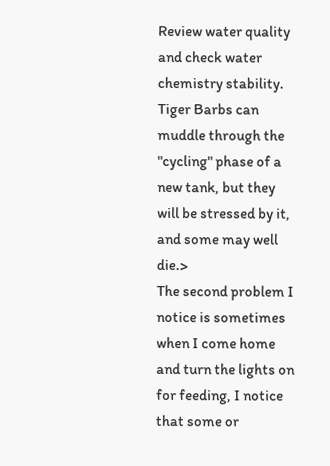Review water quality and check water chemistry stability. Tiger Barbs can muddle through the "cycling" phase of a new tank, but they will be stressed by it, and some may well die.>
The second problem I notice is sometimes when I come home and turn the lights on for feeding, I notice that some or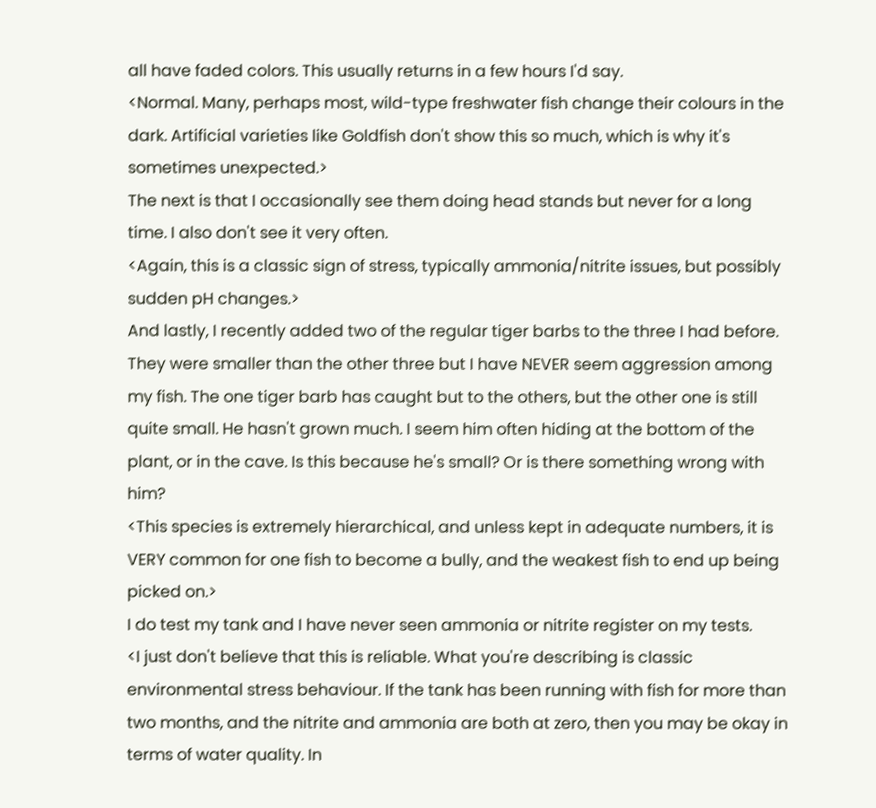all have faded colors. This usually returns in a few hours I'd say.
<Normal. Many, perhaps most, wild-type freshwater fish change their colours in the dark. Artificial varieties like Goldfish don't show this so much, which is why it's sometimes unexpected.>
The next is that I occasionally see them doing head stands but never for a long time. I also don't see it very often.
<Again, this is a classic sign of stress, typically ammonia/nitrite issues, but possibly sudden pH changes.>
And lastly, I recently added two of the regular tiger barbs to the three I had before. They were smaller than the other three but I have NEVER seem aggression among my fish. The one tiger barb has caught but to the others, but the other one is still quite small. He hasn't grown much. I seem him often hiding at the bottom of the plant, or in the cave. Is this because he's small? Or is there something wrong with him?
<This species is extremely hierarchical, and unless kept in adequate numbers, it is VERY common for one fish to become a bully, and the weakest fish to end up being picked on.>
I do test my tank and I have never seen ammonia or nitrite register on my tests.
<I just don't believe that this is reliable. What you're describing is classic environmental stress behaviour. If the tank has been running with fish for more than two months, and the nitrite and ammonia are both at zero, then you may be okay in terms of water quality. In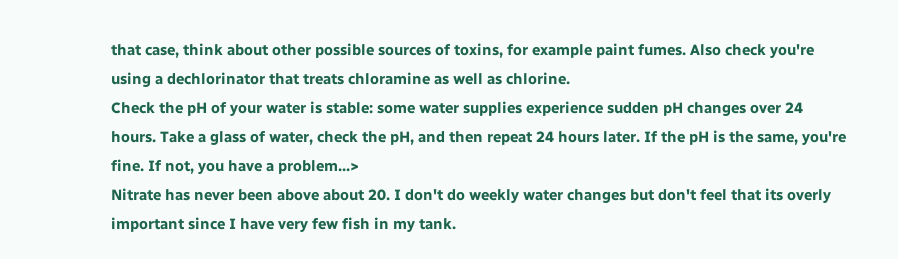that case, think about other possible sources of toxins, for example paint fumes. Also check you're using a dechlorinator that treats chloramine as well as chlorine.
Check the pH of your water is stable: some water supplies experience sudden pH changes over 24 hours. Take a glass of water, check the pH, and then repeat 24 hours later. If the pH is the same, you're fine. If not, you have a problem...>
Nitrate has never been above about 20. I don't do weekly water changes but don't feel that its overly important since I have very few fish in my tank.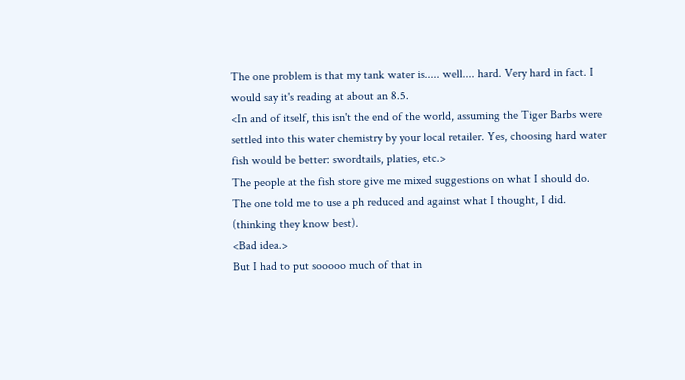The one problem is that my tank water is..... well.... hard. Very hard in fact. I would say it's reading at about an 8.5.
<In and of itself, this isn't the end of the world, assuming the Tiger Barbs were settled into this water chemistry by your local retailer. Yes, choosing hard water fish would be better: swordtails, platies, etc.>
The people at the fish store give me mixed suggestions on what I should do.
The one told me to use a ph reduced and against what I thought, I did.
(thinking they know best).
<Bad idea.>
But I had to put sooooo much of that in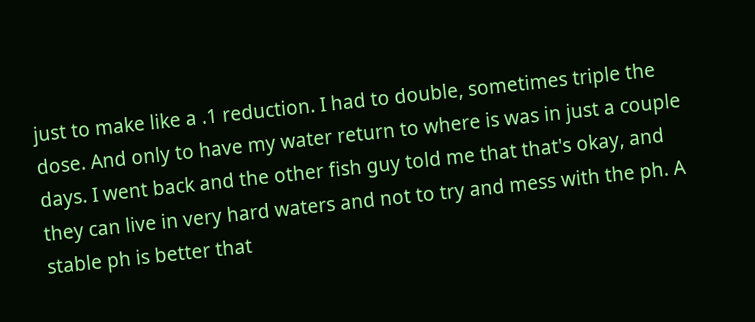just to make like a .1 reduction. I had to double, sometimes triple the dose. And only to have my water return to where is was in just a couple days. I went back and the other fish guy told me that that's okay, and they can live in very hard waters and not to try and mess with the ph. A stable ph is better that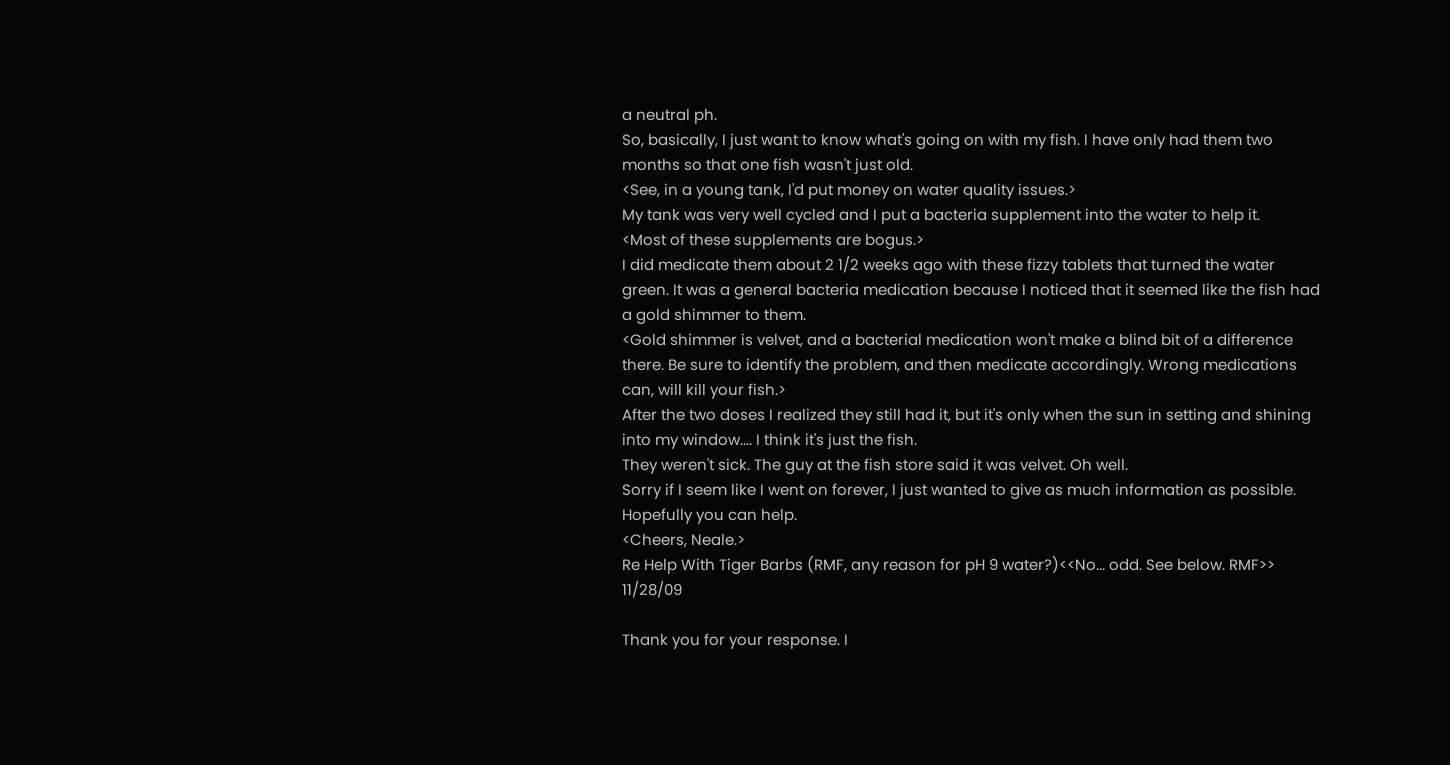a neutral ph.
So, basically, I just want to know what's going on with my fish. I have only had them two months so that one fish wasn't just old.
<See, in a young tank, I'd put money on water quality issues.>
My tank was very well cycled and I put a bacteria supplement into the water to help it.
<Most of these supplements are bogus.>
I did medicate them about 2 1/2 weeks ago with these fizzy tablets that turned the water green. It was a general bacteria medication because I noticed that it seemed like the fish had a gold shimmer to them.
<Gold shimmer is velvet, and a bacterial medication won't make a blind bit of a difference there. Be sure to identify the problem, and then medicate accordingly. Wrong medications can, will kill your fish.>
After the two doses I realized they still had it, but it's only when the sun in setting and shining into my window.... I think it's just the fish.
They weren't sick. The guy at the fish store said it was velvet. Oh well.
Sorry if I seem like I went on forever, I just wanted to give as much information as possible. Hopefully you can help.
<Cheers, Neale.>
Re Help With Tiger Barbs (RMF, any reason for pH 9 water?)<<No... odd. See below. RMF>>   11/28/09

Thank you for your response. I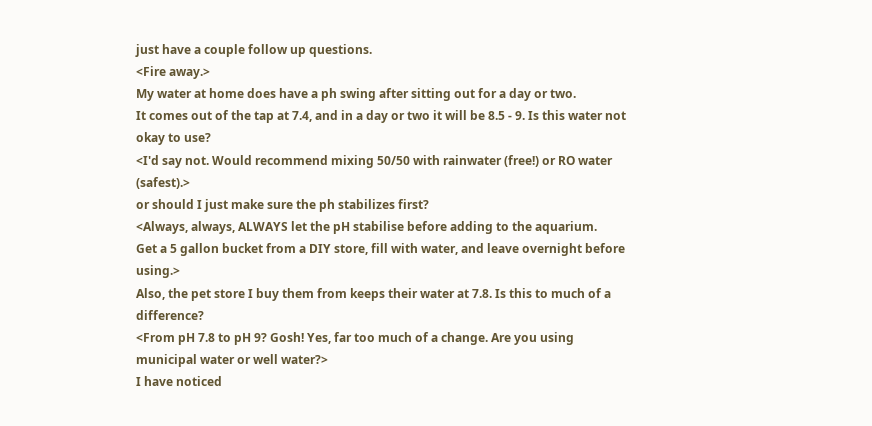just have a couple follow up questions.
<Fire away.>
My water at home does have a ph swing after sitting out for a day or two.
It comes out of the tap at 7.4, and in a day or two it will be 8.5 - 9. Is this water not okay to use?
<I'd say not. Would recommend mixing 50/50 with rainwater (free!) or RO water (safest).>
or should I just make sure the ph stabilizes first?
<Always, always, ALWAYS let the pH stabilise before adding to the aquarium.
Get a 5 gallon bucket from a DIY store, fill with water, and leave overnight before using.>
Also, the pet store I buy them from keeps their water at 7.8. Is this to much of a difference?
<From pH 7.8 to pH 9? Gosh! Yes, far too much of a change. Are you using municipal water or well water?>
I have noticed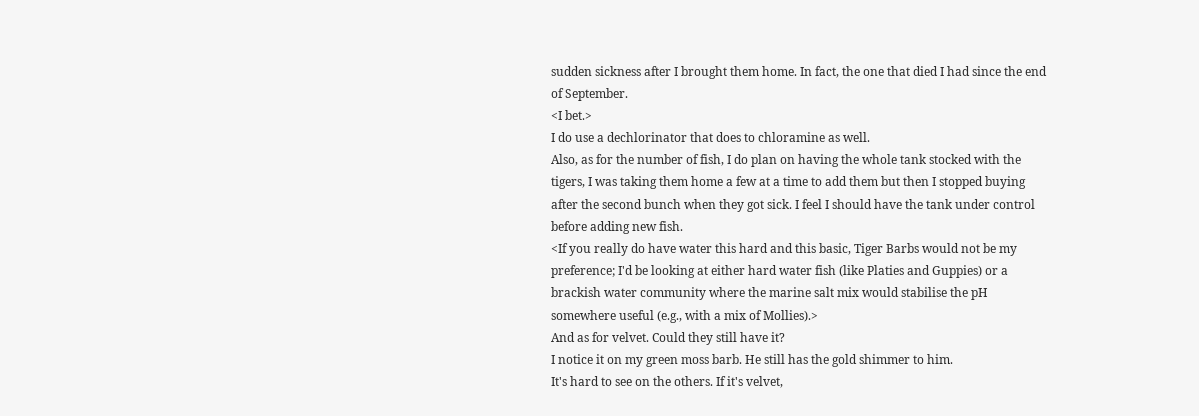sudden sickness after I brought them home. In fact, the one that died I had since the end of September.
<I bet.>
I do use a dechlorinator that does to chloramine as well.
Also, as for the number of fish, I do plan on having the whole tank stocked with the tigers, I was taking them home a few at a time to add them but then I stopped buying after the second bunch when they got sick. I feel I should have the tank under control before adding new fish.
<If you really do have water this hard and this basic, Tiger Barbs would not be my preference; I'd be looking at either hard water fish (like Platies and Guppies) or a brackish water community where the marine salt mix would stabilise the pH somewhere useful (e.g., with a mix of Mollies).>
And as for velvet. Could they still have it?
I notice it on my green moss barb. He still has the gold shimmer to him.
It's hard to see on the others. If it's velvet,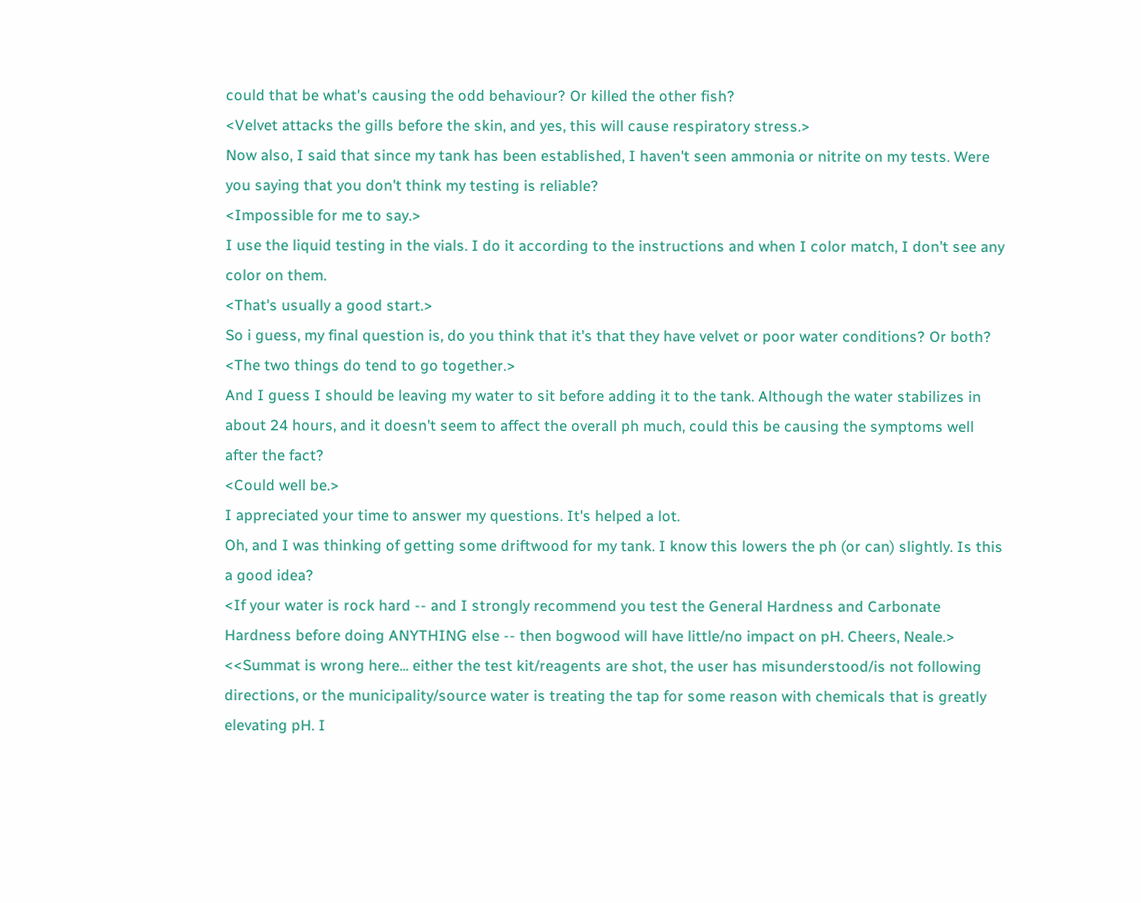could that be what's causing the odd behaviour? Or killed the other fish?
<Velvet attacks the gills before the skin, and yes, this will cause respiratory stress.>
Now also, I said that since my tank has been established, I haven't seen ammonia or nitrite on my tests. Were you saying that you don't think my testing is reliable?
<Impossible for me to say.>
I use the liquid testing in the vials. I do it according to the instructions and when I color match, I don't see any color on them.
<That's usually a good start.>
So i guess, my final question is, do you think that it's that they have velvet or poor water conditions? Or both?
<The two things do tend to go together.>
And I guess I should be leaving my water to sit before adding it to the tank. Although the water stabilizes in about 24 hours, and it doesn't seem to affect the overall ph much, could this be causing the symptoms well
after the fact?
<Could well be.>
I appreciated your time to answer my questions. It's helped a lot.
Oh, and I was thinking of getting some driftwood for my tank. I know this lowers the ph (or can) slightly. Is this a good idea?
<If your water is rock hard -- and I strongly recommend you test the General Hardness and Carbonate Hardness before doing ANYTHING else -- then bogwood will have little/no impact on pH. Cheers, Neale.> <<Summat is wrong here... either the test kit/reagents are shot, the user has misunderstood/is not following directions, or the municipality/source water is treating the tap for some reason with chemicals that is greatly elevating pH. I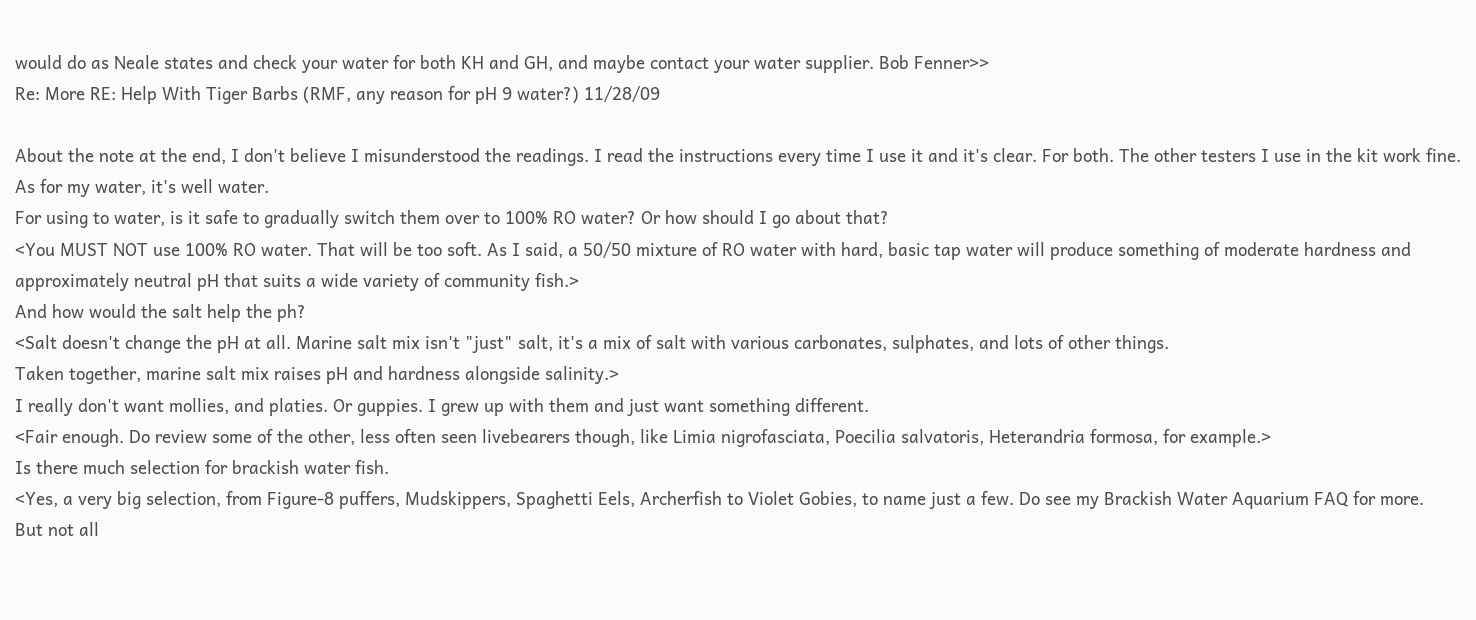would do as Neale states and check your water for both KH and GH, and maybe contact your water supplier. Bob Fenner>>
Re: More RE: Help With Tiger Barbs (RMF, any reason for pH 9 water?) 11/28/09

About the note at the end, I don't believe I misunderstood the readings. I read the instructions every time I use it and it's clear. For both. The other testers I use in the kit work fine.
As for my water, it's well water.
For using to water, is it safe to gradually switch them over to 100% RO water? Or how should I go about that?
<You MUST NOT use 100% RO water. That will be too soft. As I said, a 50/50 mixture of RO water with hard, basic tap water will produce something of moderate hardness and approximately neutral pH that suits a wide variety of community fish.>
And how would the salt help the ph?
<Salt doesn't change the pH at all. Marine salt mix isn't "just" salt, it's a mix of salt with various carbonates, sulphates, and lots of other things.
Taken together, marine salt mix raises pH and hardness alongside salinity.>
I really don't want mollies, and platies. Or guppies. I grew up with them and just want something different.
<Fair enough. Do review some of the other, less often seen livebearers though, like Limia nigrofasciata, Poecilia salvatoris, Heterandria formosa, for example.>
Is there much selection for brackish water fish.
<Yes, a very big selection, from Figure-8 puffers, Mudskippers, Spaghetti Eels, Archerfish to Violet Gobies, to name just a few. Do see my Brackish Water Aquarium FAQ for more.
But not all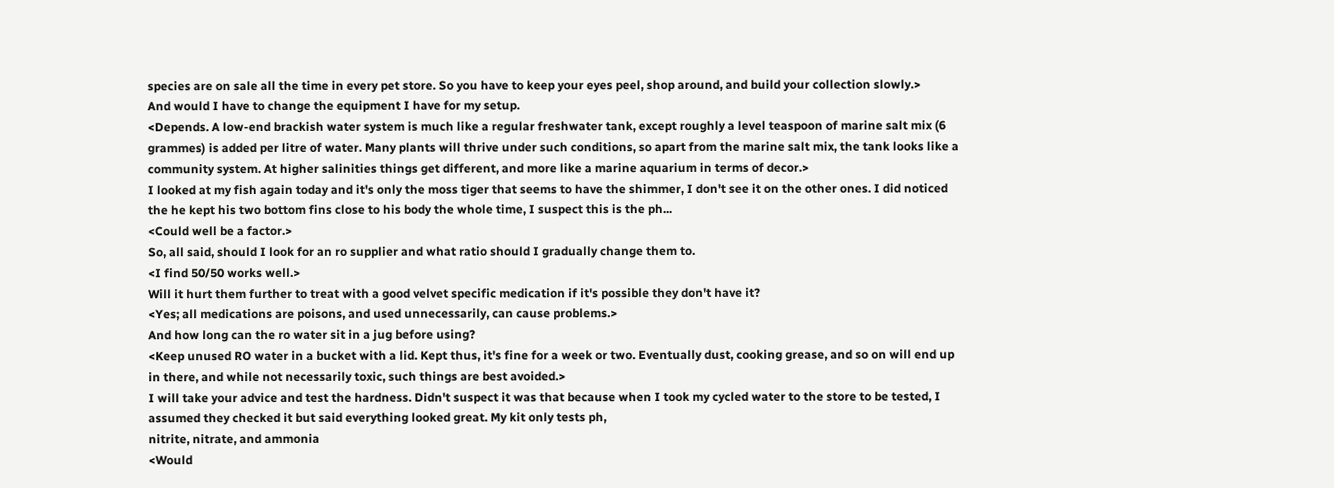species are on sale all the time in every pet store. So you have to keep your eyes peel, shop around, and build your collection slowly.>
And would I have to change the equipment I have for my setup.
<Depends. A low-end brackish water system is much like a regular freshwater tank, except roughly a level teaspoon of marine salt mix (6 grammes) is added per litre of water. Many plants will thrive under such conditions, so apart from the marine salt mix, the tank looks like a community system. At higher salinities things get different, and more like a marine aquarium in terms of decor.>
I looked at my fish again today and it's only the moss tiger that seems to have the shimmer, I don't see it on the other ones. I did noticed the he kept his two bottom fins close to his body the whole time, I suspect this is the ph...
<Could well be a factor.>
So, all said, should I look for an ro supplier and what ratio should I gradually change them to.
<I find 50/50 works well.>
Will it hurt them further to treat with a good velvet specific medication if it's possible they don't have it?
<Yes; all medications are poisons, and used unnecessarily, can cause problems.>
And how long can the ro water sit in a jug before using?
<Keep unused RO water in a bucket with a lid. Kept thus, it's fine for a week or two. Eventually dust, cooking grease, and so on will end up in there, and while not necessarily toxic, such things are best avoided.>
I will take your advice and test the hardness. Didn't suspect it was that because when I took my cycled water to the store to be tested, I assumed they checked it but said everything looked great. My kit only tests ph,
nitrite, nitrate, and ammonia
<Would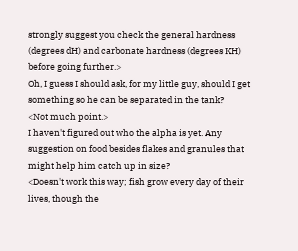strongly suggest you check the general hardness (degrees dH) and carbonate hardness (degrees KH) before going further.>
Oh, I guess I should ask, for my little guy, should I get something so he can be separated in the tank?
<Not much point.>
I haven't figured out who the alpha is yet. Any suggestion on food besides flakes and granules that might help him catch up in size?
<Doesn't work this way; fish grow every day of their lives, though the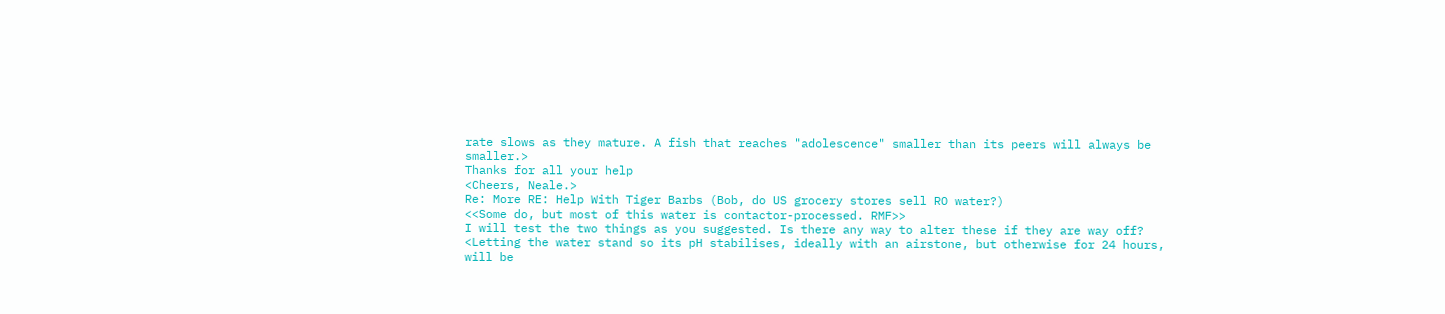rate slows as they mature. A fish that reaches "adolescence" smaller than its peers will always be smaller.>
Thanks for all your help
<Cheers, Neale.>
Re: More RE: Help With Tiger Barbs (Bob, do US grocery stores sell RO water?)
<<Some do, but most of this water is contactor-processed. RMF>>
I will test the two things as you suggested. Is there any way to alter these if they are way off?
<Letting the water stand so its pH stabilises, ideally with an airstone, but otherwise for 24 hours, will be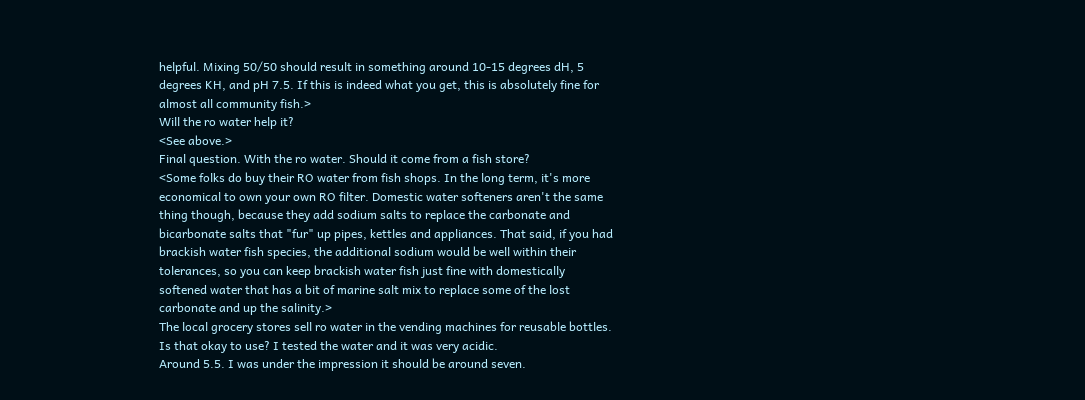helpful. Mixing 50/50 should result in something around 10-15 degrees dH, 5 degrees KH, and pH 7.5. If this is indeed what you get, this is absolutely fine for almost all community fish.>
Will the ro water help it?
<See above.>
Final question. With the ro water. Should it come from a fish store?
<Some folks do buy their RO water from fish shops. In the long term, it's more economical to own your own RO filter. Domestic water softeners aren't the same thing though, because they add sodium salts to replace the carbonate and bicarbonate salts that "fur" up pipes, kettles and appliances. That said, if you had brackish water fish species, the additional sodium would be well within their tolerances, so you can keep brackish water fish just fine with domestically softened water that has a bit of marine salt mix to replace some of the lost carbonate and up the salinity.>
The local grocery stores sell ro water in the vending machines for reusable bottles. Is that okay to use? I tested the water and it was very acidic.
Around 5.5. I was under the impression it should be around seven.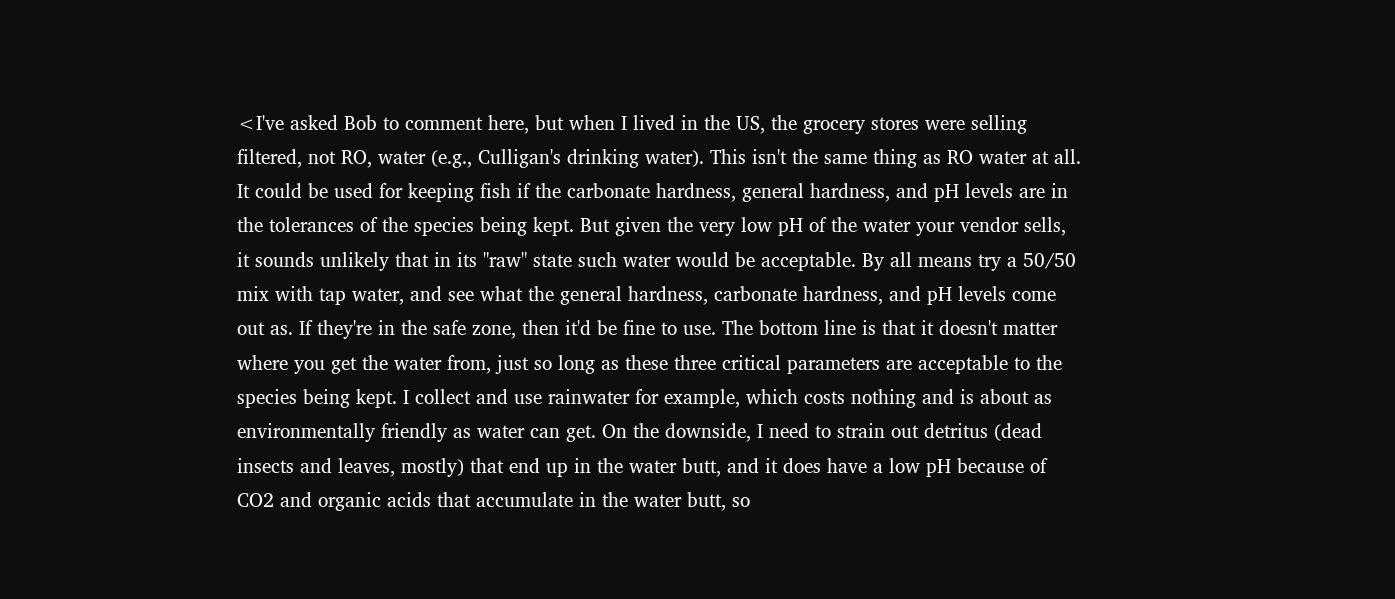<I've asked Bob to comment here, but when I lived in the US, the grocery stores were selling filtered, not RO, water (e.g., Culligan's drinking water). This isn't the same thing as RO water at all. It could be used for keeping fish if the carbonate hardness, general hardness, and pH levels are in the tolerances of the species being kept. But given the very low pH of the water your vendor sells, it sounds unlikely that in its "raw" state such water would be acceptable. By all means try a 50/50 mix with tap water, and see what the general hardness, carbonate hardness, and pH levels come out as. If they're in the safe zone, then it'd be fine to use. The bottom line is that it doesn't matter where you get the water from, just so long as these three critical parameters are acceptable to the species being kept. I collect and use rainwater for example, which costs nothing and is about as environmentally friendly as water can get. On the downside, I need to strain out detritus (dead insects and leaves, mostly) that end up in the water butt, and it does have a low pH because of CO2 and organic acids that accumulate in the water butt, so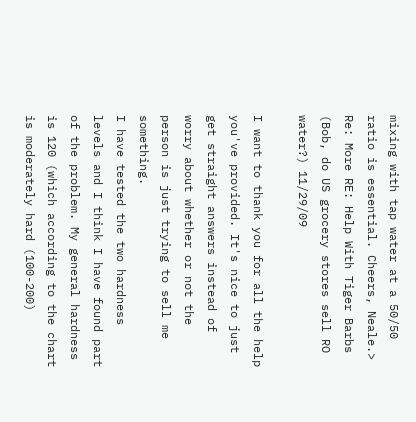mixing with tap water at a 50/50 ratio is essential. Cheers, Neale.>
Re: More RE: Help With Tiger Barbs (Bob, do US grocery stores sell RO water?) 11/29/09

I want to thank you for all the help you've provided. It's nice to just get straight answers instead of worry about whether or not the person is just trying to sell me something.
I have tested the two hardness levels and I think I have found part of the problem. My general hardness is 120 (which according to the chart is moderately hard (100-200)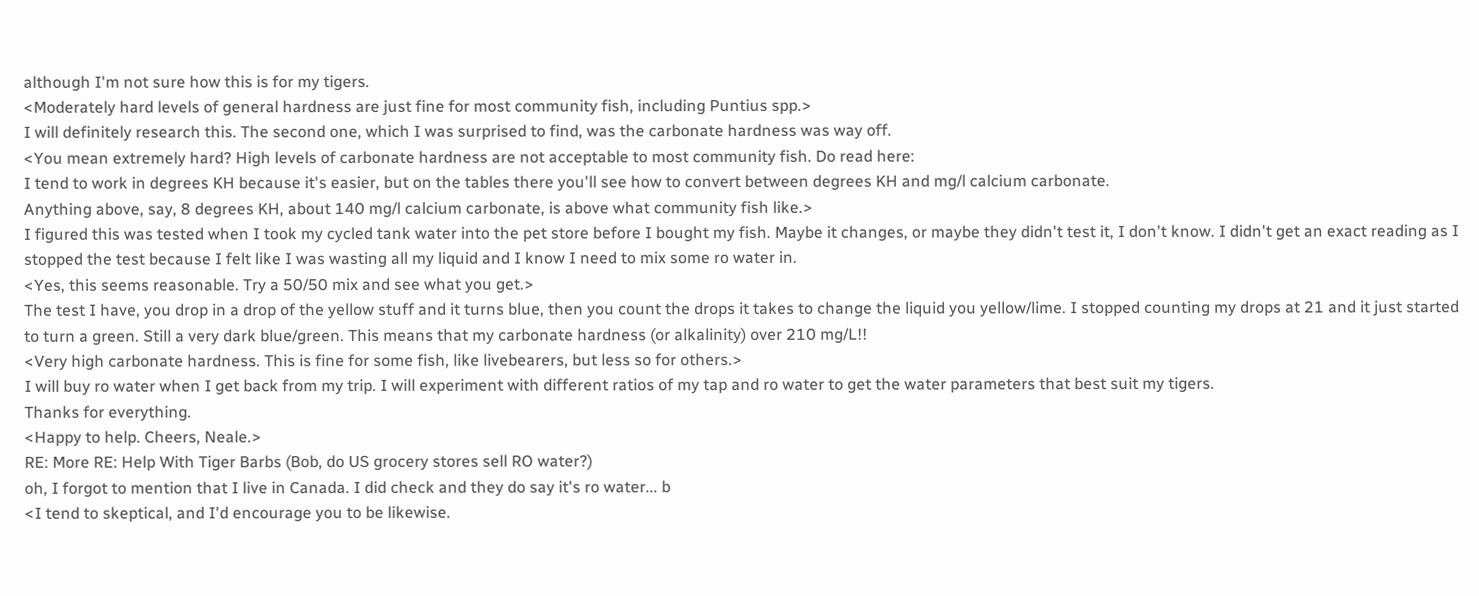although I'm not sure how this is for my tigers.
<Moderately hard levels of general hardness are just fine for most community fish, including Puntius spp.>
I will definitely research this. The second one, which I was surprised to find, was the carbonate hardness was way off.
<You mean extremely hard? High levels of carbonate hardness are not acceptable to most community fish. Do read here:
I tend to work in degrees KH because it's easier, but on the tables there you'll see how to convert between degrees KH and mg/l calcium carbonate.
Anything above, say, 8 degrees KH, about 140 mg/l calcium carbonate, is above what community fish like.>
I figured this was tested when I took my cycled tank water into the pet store before I bought my fish. Maybe it changes, or maybe they didn't test it, I don't know. I didn't get an exact reading as I stopped the test because I felt like I was wasting all my liquid and I know I need to mix some ro water in.
<Yes, this seems reasonable. Try a 50/50 mix and see what you get.>
The test I have, you drop in a drop of the yellow stuff and it turns blue, then you count the drops it takes to change the liquid you yellow/lime. I stopped counting my drops at 21 and it just started to turn a green. Still a very dark blue/green. This means that my carbonate hardness (or alkalinity) over 210 mg/L!!
<Very high carbonate hardness. This is fine for some fish, like livebearers, but less so for others.>
I will buy ro water when I get back from my trip. I will experiment with different ratios of my tap and ro water to get the water parameters that best suit my tigers.
Thanks for everything.
<Happy to help. Cheers, Neale.>
RE: More RE: Help With Tiger Barbs (Bob, do US grocery stores sell RO water?)
oh, I forgot to mention that I live in Canada. I did check and they do say it's ro water... b
<I tend to skeptical, and I'd encourage you to be likewise.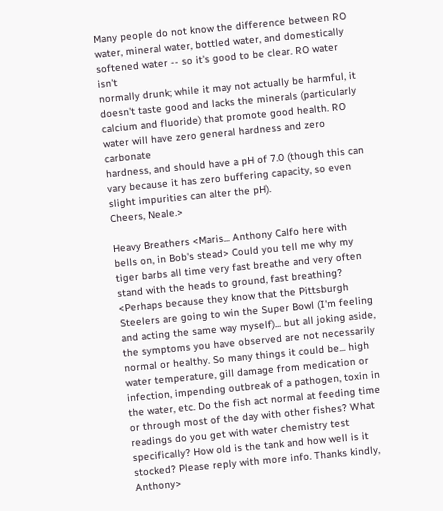Many people do not know the difference between RO water, mineral water, bottled water, and domestically softened water -- so it's good to be clear. RO water isn't
normally drunk; while it may not actually be harmful, it doesn't taste good and lacks the minerals (particularly calcium and fluoride) that promote good health. RO water will have zero general hardness and zero carbonate
hardness, and should have a pH of 7.0 (though this can vary because it has zero buffering capacity, so even slight impurities can alter the pH).
Cheers, Neale.>

Heavy Breathers <Maris... Anthony Calfo here with bells on, in Bob's stead> Could you tell me why my tiger barbs all time very fast breathe and very often stand with the heads to ground, fast breathing? <Perhaps because they know that the Pittsburgh Steelers are going to win the Super Bowl (I'm feeling and acting the same way myself)... but all joking aside, the symptoms you have observed are not necessarily normal or healthy. So many things it could be... high water temperature, gill damage from medication or infection, impending outbreak of a pathogen, toxin in the water, etc. Do the fish act normal at feeding time or through most of the day with other fishes? What readings do you get with water chemistry test specifically? How old is the tank and how well is it stocked? Please reply with more info. Thanks kindly, Anthony>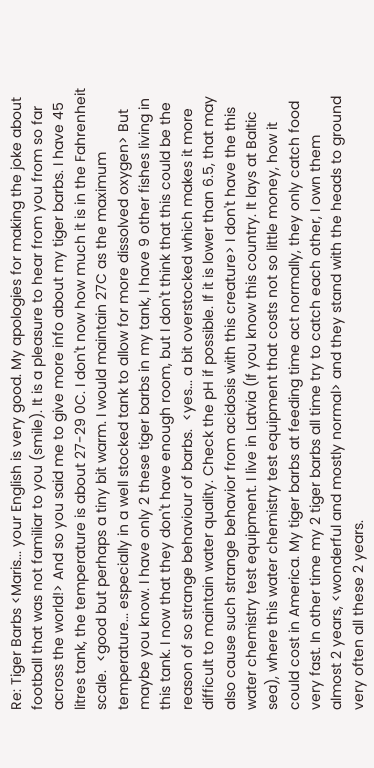Re: Tiger Barbs <Maris... your English is very good. My apologies for making the joke about football that was not familiar to you (smile). It is a pleasure to hear from you from so far across the world!> And so you said me to give more info about my tiger barbs. I have 45 litres tank, the temperature is about 27-29 0C. I don't now how much it is in the Fahrenheit scale.  <good but perhaps a tiny bit warm. I would maintain 27C as the maximum temperature... especially in a well stocked tank to allow for more dissolved oxygen> But maybe you know. I have only 2 these tiger barbs in my tank, I have 9 other fishes living in this tank. I now that they don't have enough room, but I don't think that this could be the reason of so strange behaviour of barbs.  <yes... a bit overstocked which makes it more difficult to maintain water quality. Check the pH if possible. If it is lower than 6.5, that may also cause such strange behavior from acidosis with this creature> I don't have the this water chemistry test equipment. I live in Latvia (If you know this country. It lays at Baltic sea), where this water chemistry test equipment that costs not so little money, how it could cost in America. My tiger barbs at feeding time act normally, they only catch food very fast. In other time my 2 tiger barbs all time try to catch each other, I own them almost 2 years, <wonderful and mostly normal> and they stand with the heads to ground very often all these 2 years.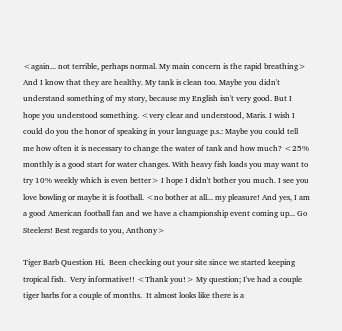<again... not terrible, perhaps normal. My main concern is the rapid breathing> And I know that they are healthy. My tank is clean too. Maybe you didn't understand something of my story, because my English isn't very good. But I hope you understood something. <very clear and understood, Maris. I wish I could do you the honor of speaking in your language p.s.: Maybe you could tell me how often it is necessary to change the water of tank and how much? <25% monthly is a good start for water changes. With heavy fish loads you may want to try 10% weekly which is even better> I hope I didn't bother you much. I see you love bowling or maybe it is football. <no bother at all... my pleasure! And yes, I am a good American football fan and we have a championship event coming up... Go Steelers! Best regards to you, Anthony>

Tiger Barb Question Hi.  Been checking out your site since we started keeping tropical fish.  Very informative!! <Thank you!> My question; I've had a couple tiger barbs for a couple of months.  It almost looks like there is a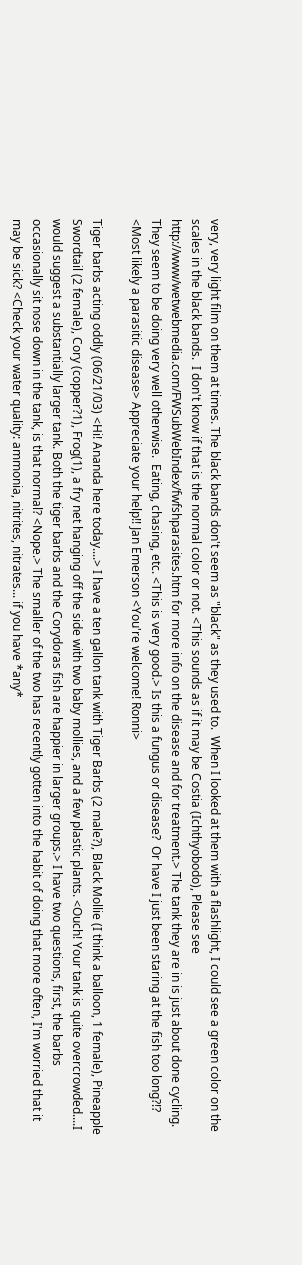very, very light film on them at times. The black bands don't seem as "black" as they used to.  When I looked at them with a flashlight, I could see a green color on the scales in the black bands.  I don't know if that is the normal color or not. <This sounds as if it may be Costia (Ichthyobodo), Please see http://www/wetwebmedia.com/FWSubWebIndex/fwfshparasites.htm for more info on the disease and for treatment.> The tank they are in is just about done cycling. They seem to be doing very well otherwise.  Eating, chasing, etc. <This is very good.> Is this a fungus or disease?  Or have I just been staring at the fish too long?!? <Most likely a parasitic disease> Appreciate your help!! Jan Emerson <You're welcome! Ronni>

Tiger barbs acting oddly (06/21/03) <Hi! Ananda here today....> I have a ten gallon tank with Tiger Barbs (2 male?), Black Mollie (I think a balloon, 1 female), Pineapple Swordtail (2 female), Cory (copper?1), Frog(1), a fry net hanging off the side with two baby mollies, and a few plastic plants. <Ouch! Your tank is quite overcrowded....I would suggest a substantially larger tank. Both the tiger barbs and the Corydoras fish are happier in larger groups.> I have two questions, first, the barbs occasionally sit nose down in the tank, is that normal? <Nope.> The smaller of the two has recently gotten into the habit of doing that more often, I'm worried that it may be sick? <Check your water quality: ammonia, nitrites, nitrates... if you have *any*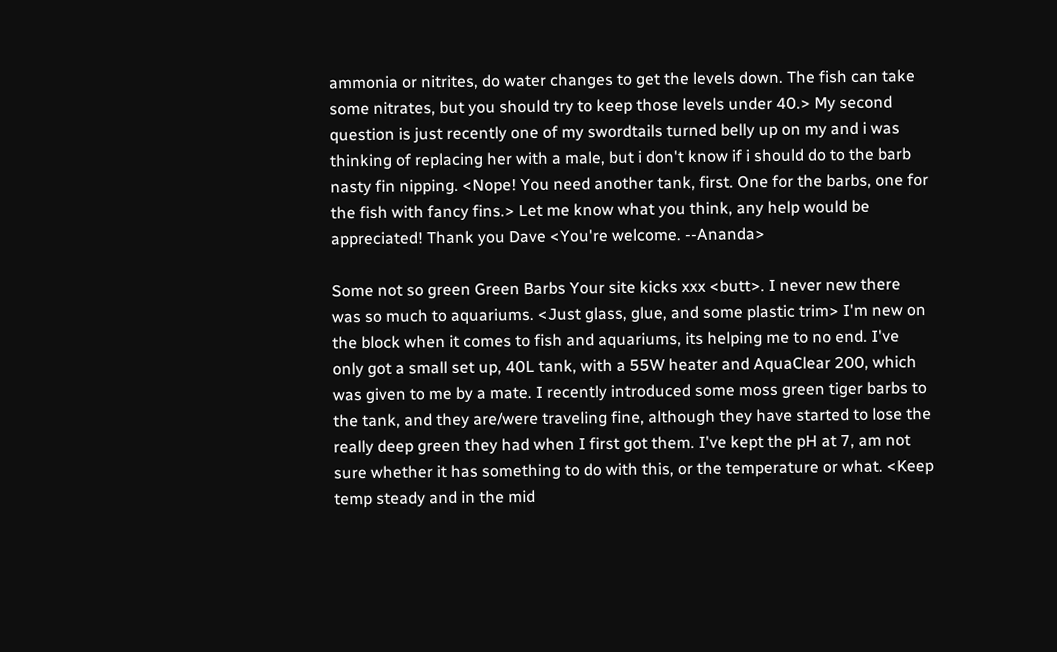ammonia or nitrites, do water changes to get the levels down. The fish can take some nitrates, but you should try to keep those levels under 40.> My second question is just recently one of my swordtails turned belly up on my and i was thinking of replacing her with a male, but i don't know if i should do to the barb nasty fin nipping. <Nope! You need another tank, first. One for the barbs, one for the fish with fancy fins.> Let me know what you think, any help would be appreciated! Thank you Dave <You're welcome. --Ananda>

Some not so green Green Barbs Your site kicks xxx <butt>. I never new there was so much to aquariums. <Just glass, glue, and some plastic trim> I'm new on the block when it comes to fish and aquariums, its helping me to no end. I've only got a small set up, 40L tank, with a 55W heater and AquaClear 200, which was given to me by a mate. I recently introduced some moss green tiger barbs to the tank, and they are/were traveling fine, although they have started to lose the really deep green they had when I first got them. I've kept the pH at 7, am not sure whether it has something to do with this, or the temperature or what. <Keep temp steady and in the mid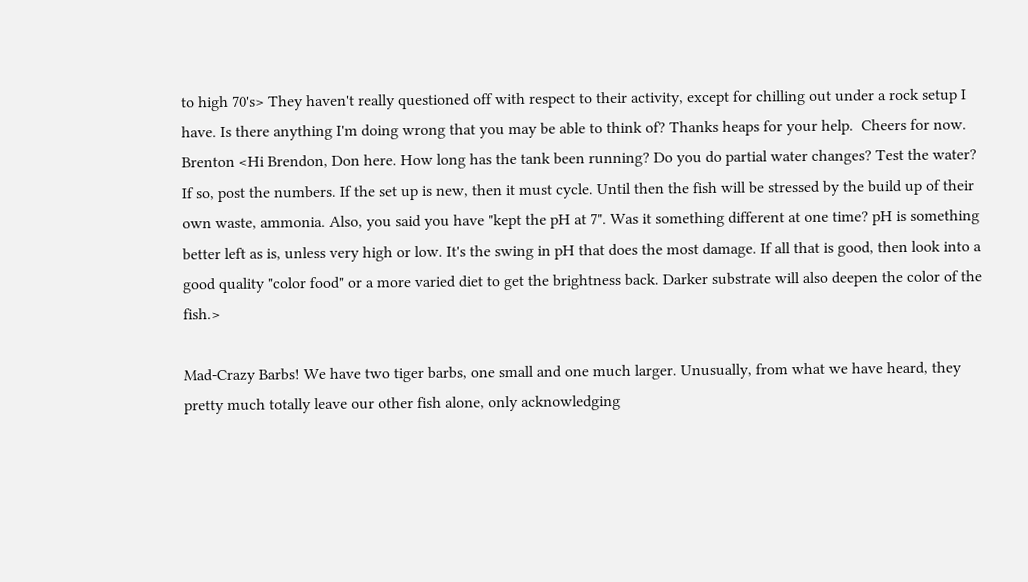to high 70's> They haven't really questioned off with respect to their activity, except for chilling out under a rock setup I have. Is there anything I'm doing wrong that you may be able to think of? Thanks heaps for your help.  Cheers for now. Brenton <Hi Brendon, Don here. How long has the tank been running? Do you do partial water changes? Test the water? If so, post the numbers. If the set up is new, then it must cycle. Until then the fish will be stressed by the build up of their own waste, ammonia. Also, you said you have "kept the pH at 7". Was it something different at one time? pH is something better left as is, unless very high or low. It's the swing in pH that does the most damage. If all that is good, then look into a good quality "color food" or a more varied diet to get the brightness back. Darker substrate will also deepen the color of the fish.>

Mad-Crazy Barbs! We have two tiger barbs, one small and one much larger. Unusually, from what we have heard, they pretty much totally leave our other fish alone, only acknowledging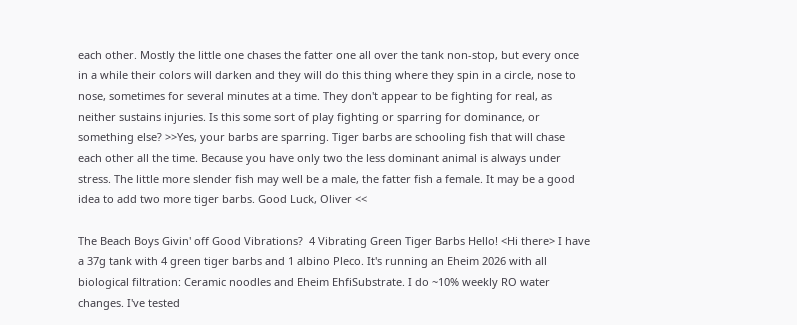each other. Mostly the little one chases the fatter one all over the tank non-stop, but every once in a while their colors will darken and they will do this thing where they spin in a circle, nose to nose, sometimes for several minutes at a time. They don't appear to be fighting for real, as neither sustains injuries. Is this some sort of play fighting or sparring for dominance, or something else? >>Yes, your barbs are sparring. Tiger barbs are schooling fish that will chase each other all the time. Because you have only two the less dominant animal is always under stress. The little more slender fish may well be a male, the fatter fish a female. It may be a good idea to add two more tiger barbs. Good Luck, Oliver <<

The Beach Boys Givin' off Good Vibrations?  4 Vibrating Green Tiger Barbs Hello! <Hi there> I have a 37g tank with 4 green tiger barbs and 1 albino Pleco. It's running an Eheim 2026 with all biological filtration: Ceramic noodles and Eheim EhfiSubstrate. I do ~10% weekly RO water changes. I've tested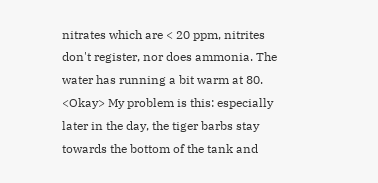nitrates which are < 20 ppm, nitrites don't register, nor does ammonia. The water has running a bit warm at 80. <Okay> My problem is this: especially later in the day, the tiger barbs stay towards the bottom of the tank and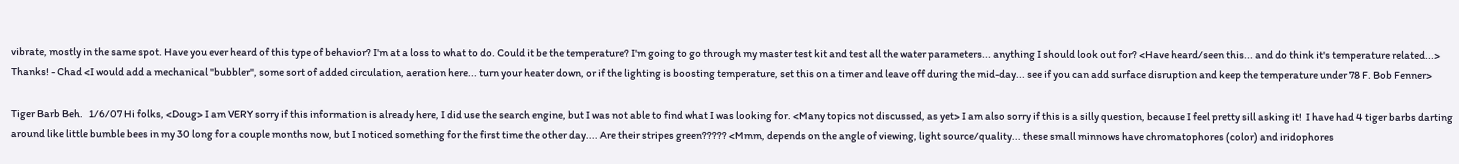vibrate, mostly in the same spot. Have you ever heard of this type of behavior? I'm at a loss to what to do. Could it be the temperature? I'm going to go through my master test kit and test all the water parameters... anything I should look out for? <Have heard/seen this... and do think it's temperature related...> Thanks! - Chad <I would add a mechanical "bubbler", some sort of added circulation, aeration here... turn your heater down, or if the lighting is boosting temperature, set this on a timer and leave off during the mid-day... see if you can add surface disruption and keep the temperature under 78 F. Bob Fenner>

Tiger Barb Beh.   1/6/07 Hi folks, <Doug> I am VERY sorry if this information is already here, I did use the search engine, but I was not able to find what I was looking for. <Many topics not discussed, as yet> I am also sorry if this is a silly question, because I feel pretty sill asking it!  I have had 4 tiger barbs darting around like little bumble bees in my 30 long for a couple months now, but I noticed something for the first time the other day.... Are their stripes green????? <Mmm, depends on the angle of viewing, light source/quality... these small minnows have chromatophores (color) and iridophores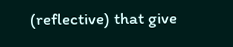(reflective) that give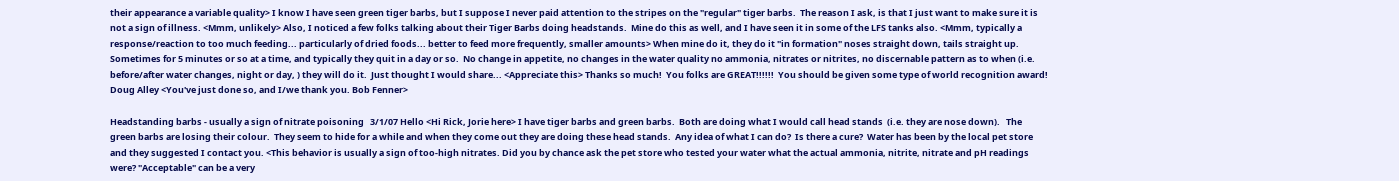their appearance a variable quality> I know I have seen green tiger barbs, but I suppose I never paid attention to the stripes on the "regular" tiger barbs.  The reason I ask, is that I just want to make sure it is not a sign of illness. <Mmm, unlikely> Also, I noticed a few folks talking about their Tiger Barbs doing headstands.  Mine do this as well, and I have seen it in some of the LFS tanks also. <Mmm, typically a response/reaction to too much feeding... particularly of dried foods... better to feed more frequently, smaller amounts> When mine do it, they do it "in formation" noses straight down, tails straight up.  Sometimes for 5 minutes or so at a time, and typically they quit in a day or so.  No change in appetite, no changes in the water quality no ammonia, nitrates or nitrites, no discernable pattern as to when (i.e. before/after water changes, night or day, ) they will do it.  Just thought I would share... <Appreciate this> Thanks so much!  You folks are GREAT!!!!!!  You should be given some type of world recognition award! Doug Alley <You've just done so, and I/we thank you. Bob Fenner>

Headstanding barbs - usually a sign of nitrate poisoning   3/1/07 Hello <Hi Rick, Jorie here> I have tiger barbs and green barbs.  Both are doing what I would call head stands  (i.e. they are nose down).   The green barbs are losing their colour.  They seem to hide for a while and when they come out they are doing these head stands.  Any idea of what I can do?  Is there a cure?  Water has been by the local pet store and they suggested I contact you. <This behavior is usually a sign of too-high nitrates. Did you by chance ask the pet store who tested your water what the actual ammonia, nitrite, nitrate and pH readings were? "Acceptable" can be a very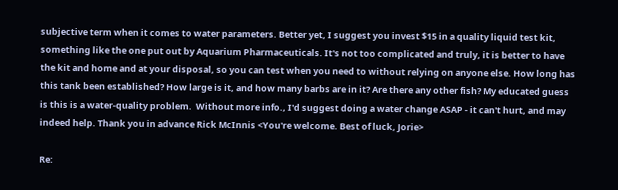subjective term when it comes to water parameters. Better yet, I suggest you invest $15 in a quality liquid test kit, something like the one put out by Aquarium Pharmaceuticals. It's not too complicated and truly, it is better to have the kit and home and at your disposal, so you can test when you need to without relying on anyone else. How long has this tank been established? How large is it, and how many barbs are in it? Are there any other fish? My educated guess is this is a water-quality problem.  Without more info., I'd suggest doing a water change ASAP - it can't hurt, and may indeed help. Thank you in advance Rick McInnis <You're welcome. Best of luck, Jorie>

Re: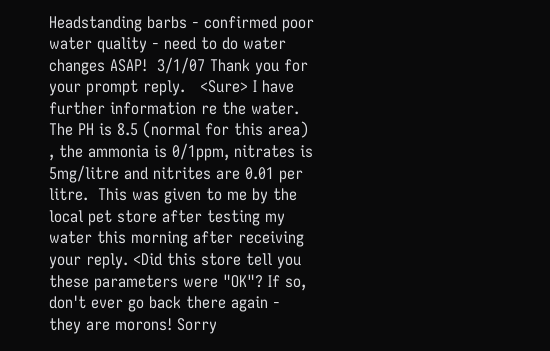Headstanding barbs - confirmed poor water quality - need to do water changes ASAP!  3/1/07 Thank you for your prompt reply.   <Sure> I have further information re the water. The PH is 8.5 (normal for this area) , the ammonia is 0/1ppm, nitrates is 5mg/litre and nitrites are 0.01 per litre.  This was given to me by the local pet store after testing my water this morning after receiving your reply. <Did this store tell you these parameters were "OK"? If so, don't ever go back there again - they are morons! Sorry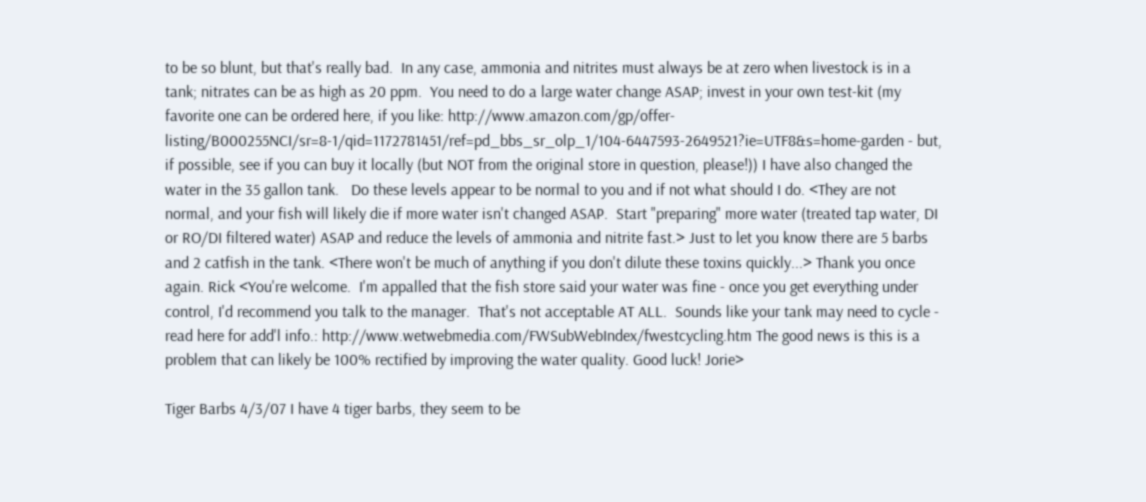to be so blunt, but that's really bad.  In any case, ammonia and nitrites must always be at zero when livestock is in a tank; nitrates can be as high as 20 ppm.  You need to do a large water change ASAP; invest in your own test-kit (my favorite one can be ordered here, if you like: http://www.amazon.com/gp/offer-listing/B000255NCI/sr=8-1/qid=1172781451/ref=pd_bbs_sr_olp_1/104-6447593-2649521?ie=UTF8&s=home-garden - but, if possible, see if you can buy it locally (but NOT from the original store in question, please!)) I have also changed the water in the 35 gallon tank.   Do these levels appear to be normal to you and if not what should I do. <They are not normal, and your fish will likely die if more water isn't changed ASAP.  Start "preparing" more water (treated tap water, DI or RO/DI filtered water) ASAP and reduce the levels of ammonia and nitrite fast.> Just to let you know there are 5 barbs and 2 catfish in the tank. <There won't be much of anything if you don't dilute these toxins quickly...> Thank you once again. Rick <You're welcome.  I'm appalled that the fish store said your water was fine - once you get everything under control, I'd recommend you talk to the manager.  That's not acceptable AT ALL.  Sounds like your tank may need to cycle - read here for add'l info.: http://www.wetwebmedia.com/FWSubWebIndex/fwestcycling.htm The good news is this is a problem that can likely be 100% rectified by improving the water quality. Good luck! Jorie>

Tiger Barbs 4/3/07 I have 4 tiger barbs, they seem to be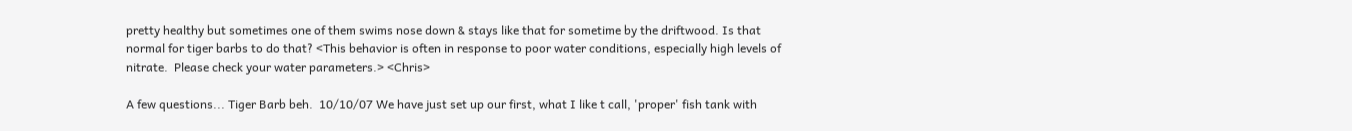pretty healthy but sometimes one of them swims nose down & stays like that for sometime by the driftwood. Is that normal for tiger barbs to do that? <This behavior is often in response to poor water conditions, especially high levels of nitrate.  Please check your water parameters.> <Chris>

A few questions... Tiger Barb beh.  10/10/07 We have just set up our first, what I like t call, 'proper' fish tank with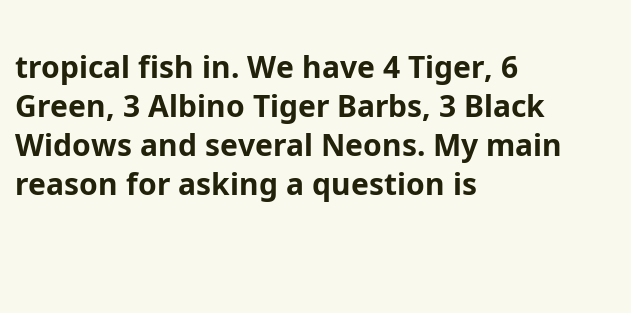tropical fish in. We have 4 Tiger, 6 Green, 3 Albino Tiger Barbs, 3 Black Widows and several Neons. My main reason for asking a question is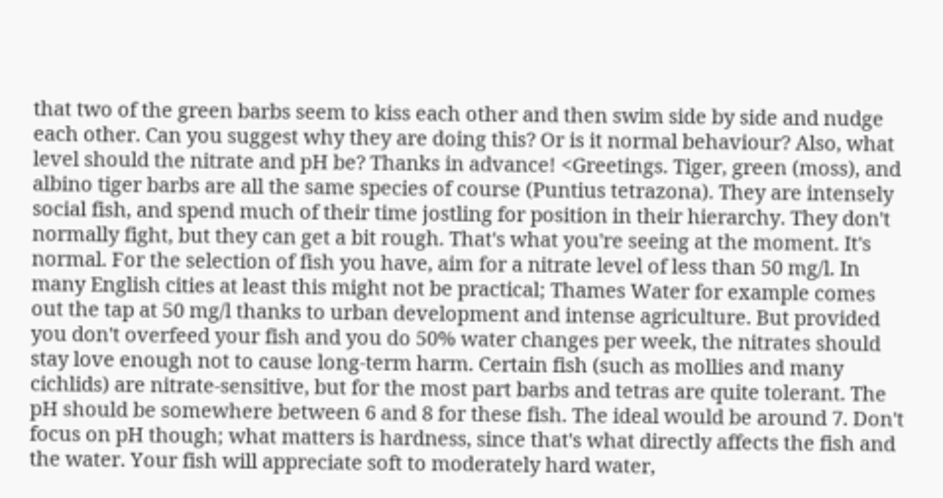that two of the green barbs seem to kiss each other and then swim side by side and nudge each other. Can you suggest why they are doing this? Or is it normal behaviour? Also, what level should the nitrate and pH be? Thanks in advance! <Greetings. Tiger, green (moss), and albino tiger barbs are all the same species of course (Puntius tetrazona). They are intensely social fish, and spend much of their time jostling for position in their hierarchy. They don't normally fight, but they can get a bit rough. That's what you're seeing at the moment. It's normal. For the selection of fish you have, aim for a nitrate level of less than 50 mg/l. In many English cities at least this might not be practical; Thames Water for example comes out the tap at 50 mg/l thanks to urban development and intense agriculture. But provided you don't overfeed your fish and you do 50% water changes per week, the nitrates should stay love enough not to cause long-term harm. Certain fish (such as mollies and many cichlids) are nitrate-sensitive, but for the most part barbs and tetras are quite tolerant. The pH should be somewhere between 6 and 8 for these fish. The ideal would be around 7. Don't focus on pH though; what matters is hardness, since that's what directly affects the fish and the water. Your fish will appreciate soft to moderately hard water,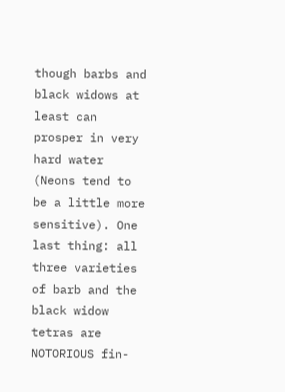though barbs and black widows at least can prosper in very hard water (Neons tend to be a little more sensitive). One last thing: all three varieties of barb and the black widow tetras are NOTORIOUS fin-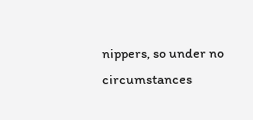nippers, so under no circumstances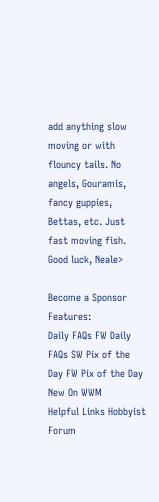add anything slow moving or with flouncy tails. No angels, Gouramis, fancy guppies, Bettas, etc. Just fast moving fish. Good luck, Neale>

Become a Sponsor Features:
Daily FAQs FW Daily FAQs SW Pix of the Day FW Pix of the Day New On WWM
Helpful Links Hobbyist Forum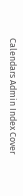Calendars Admin Index Cover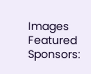Images
Featured Sponsors: